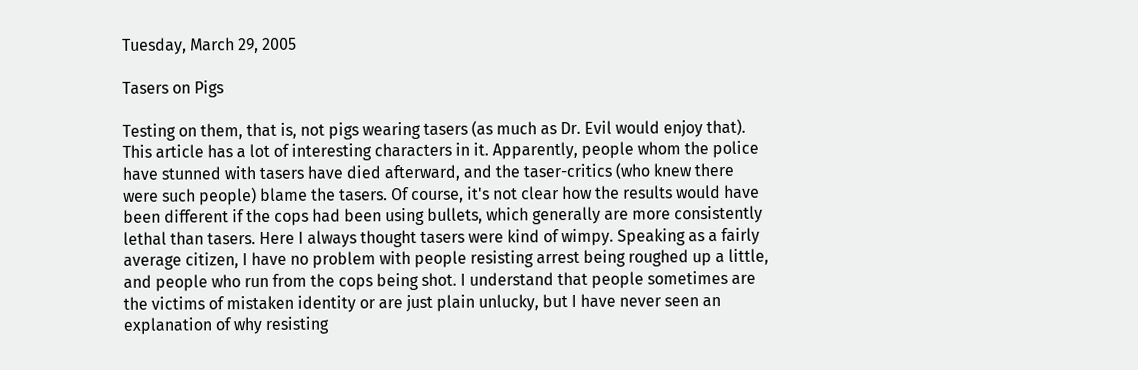Tuesday, March 29, 2005

Tasers on Pigs

Testing on them, that is, not pigs wearing tasers (as much as Dr. Evil would enjoy that). This article has a lot of interesting characters in it. Apparently, people whom the police have stunned with tasers have died afterward, and the taser-critics (who knew there were such people) blame the tasers. Of course, it's not clear how the results would have been different if the cops had been using bullets, which generally are more consistently lethal than tasers. Here I always thought tasers were kind of wimpy. Speaking as a fairly average citizen, I have no problem with people resisting arrest being roughed up a little, and people who run from the cops being shot. I understand that people sometimes are the victims of mistaken identity or are just plain unlucky, but I have never seen an explanation of why resisting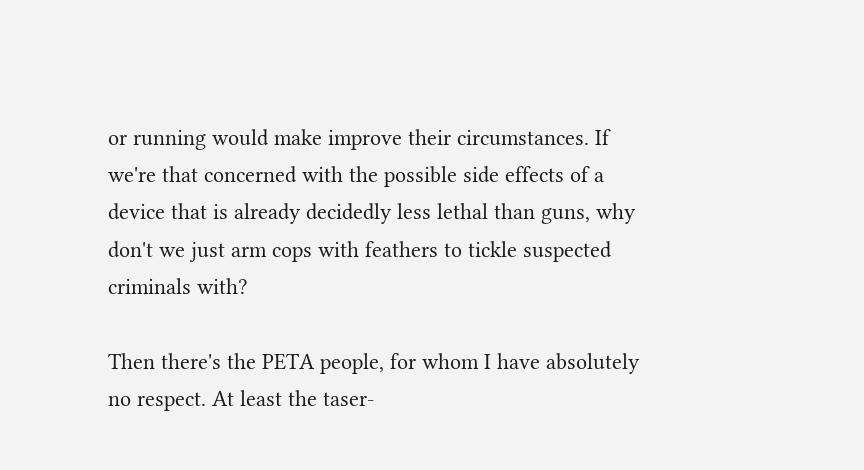or running would make improve their circumstances. If we're that concerned with the possible side effects of a device that is already decidedly less lethal than guns, why don't we just arm cops with feathers to tickle suspected criminals with?

Then there's the PETA people, for whom I have absolutely no respect. At least the taser-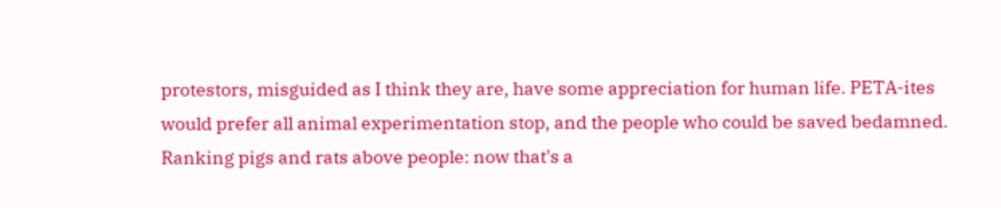protestors, misguided as I think they are, have some appreciation for human life. PETA-ites would prefer all animal experimentation stop, and the people who could be saved bedamned. Ranking pigs and rats above people: now that's a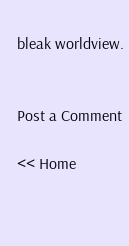bleak worldview.


Post a Comment

<< Home